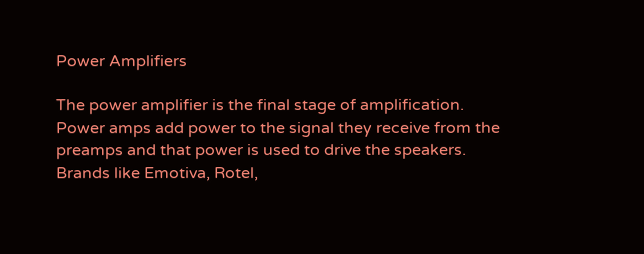Power Amplifiers

The power amplifier is the final stage of amplification. Power amps add power to the signal they receive from the preamps and that power is used to drive the speakers. Brands like Emotiva, Rotel,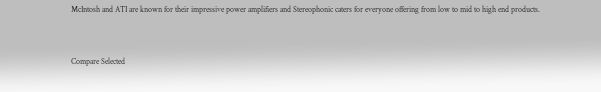McIntosh and ATI are known for their impressive power amplifiers and Stereophonic caters for everyone offering from low to mid to high end products.


Compare Selected